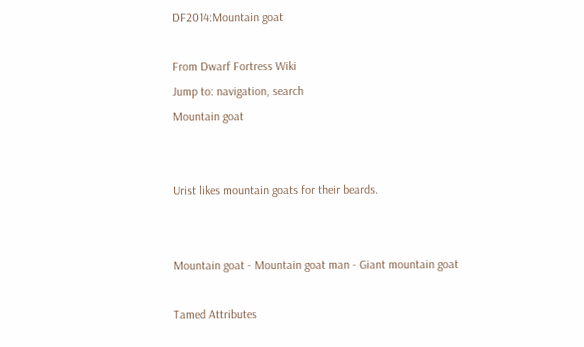DF2014:Mountain goat

From Dwarf Fortress Wiki
Jump to: navigation, search
Mountain goat


Urist likes mountain goats for their beards.


Mountain goat - Mountain goat man - Giant mountain goat

Tamed Attributes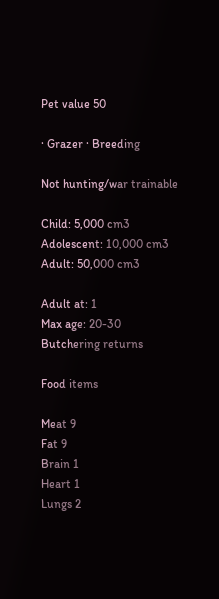Pet value 50

· Grazer · Breeding

Not hunting/war trainable

Child: 5,000 cm3
Adolescent: 10,000 cm3
Adult: 50,000 cm3

Adult at: 1
Max age: 20-30
Butchering returns

Food items

Meat 9
Fat 9
Brain 1
Heart 1
Lungs 2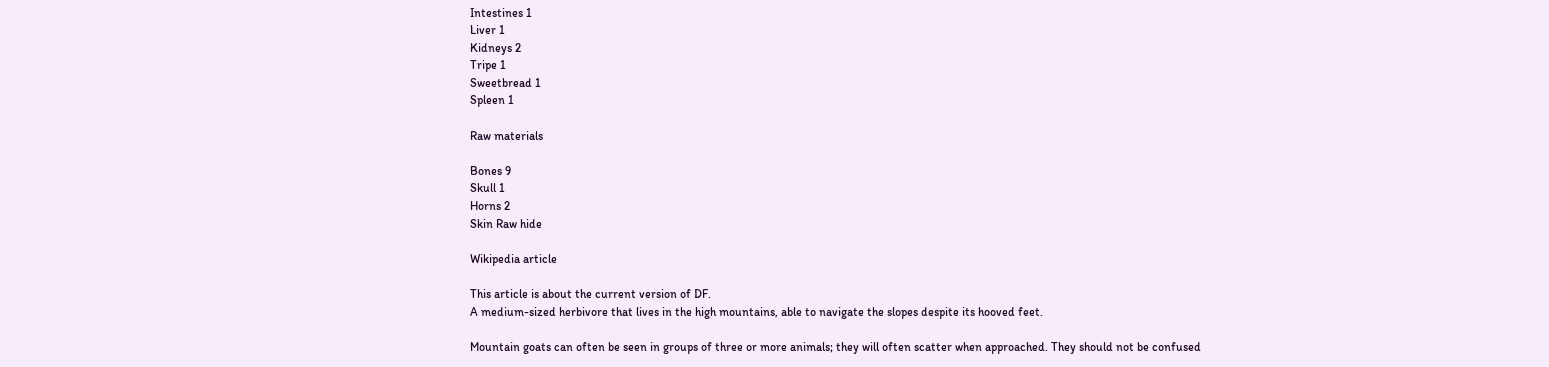Intestines 1
Liver 1
Kidneys 2
Tripe 1
Sweetbread 1
Spleen 1

Raw materials

Bones 9
Skull 1
Horns 2
Skin Raw hide

Wikipedia article

This article is about the current version of DF.
A medium-sized herbivore that lives in the high mountains, able to navigate the slopes despite its hooved feet.

Mountain goats can often be seen in groups of three or more animals; they will often scatter when approached. They should not be confused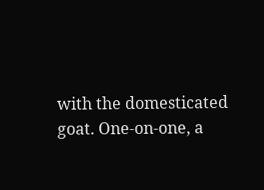with the domesticated goat. One-on-one, a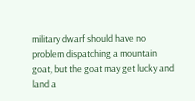military dwarf should have no problem dispatching a mountain goat, but the goat may get lucky and land a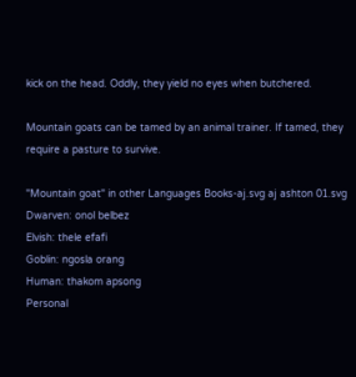kick on the head. Oddly, they yield no eyes when butchered.

Mountain goats can be tamed by an animal trainer. If tamed, they require a pasture to survive.

"Mountain goat" in other Languages Books-aj.svg aj ashton 01.svg
Dwarven: onol belbez
Elvish: thele efafi
Goblin: ngosla orang
Human: thakom apsong
Personal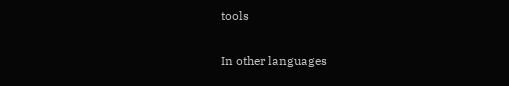tools

In other languages